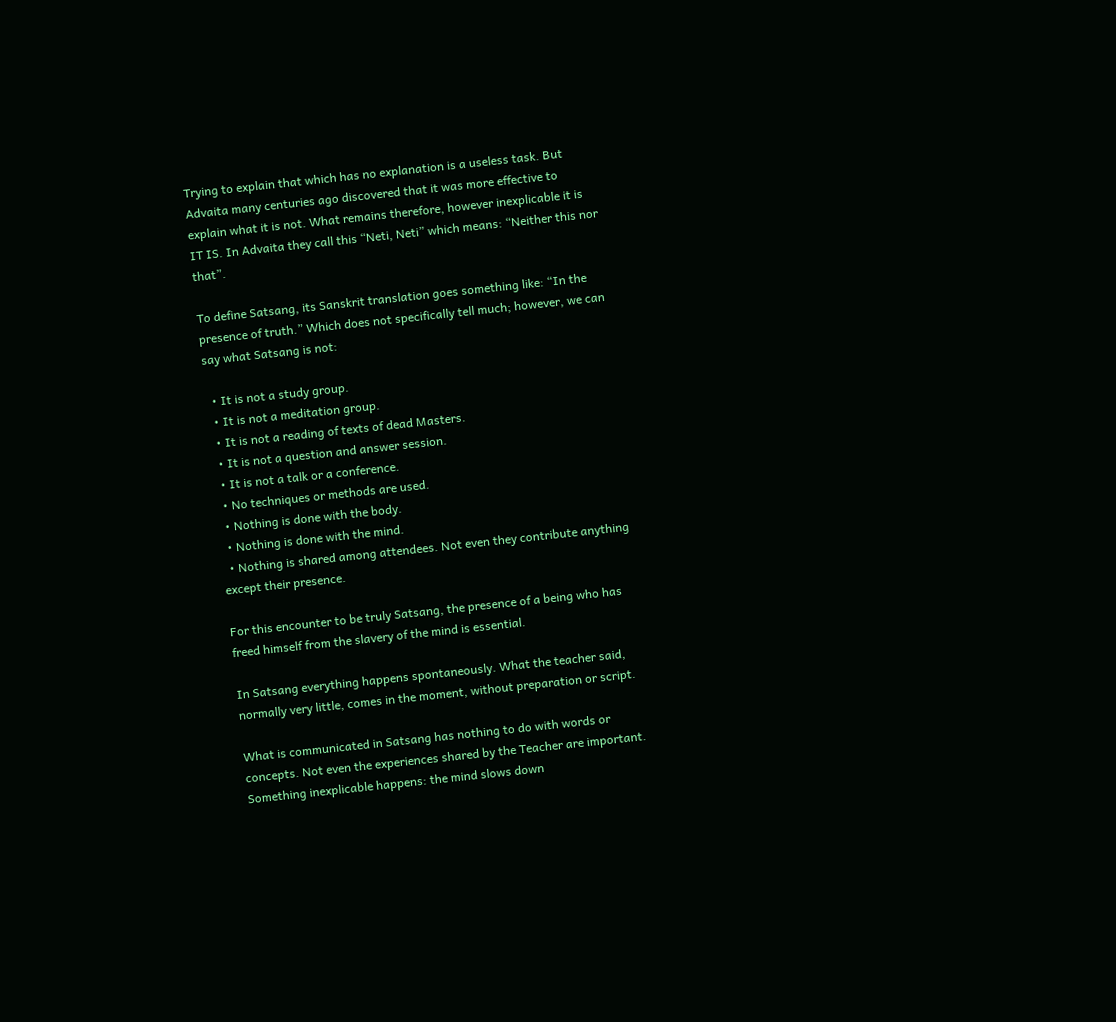Trying to explain that which has no explanation is a useless task. But Advaita many centuries ago discovered that it was more effective to explain what it is not. What remains therefore, however inexplicable it is IT IS. In Advaita they call this “Neti, Neti” which means: “Neither this nor that”.

To define Satsang, its Sanskrit translation goes something like: “In the presence of truth.” Which does not specifically tell much; however, we can say what Satsang is not:

  • It is not a study group.
  • It is not a meditation group.
  • It is not a reading of texts of dead Masters.
  • It is not a question and answer session.
  • It is not a talk or a conference.
  • No techniques or methods are used.
  • Nothing is done with the body.
  • Nothing is done with the mind.
  • Nothing is shared among attendees. Not even they contribute anything except their presence.

For this encounter to be truly Satsang, the presence of a being who has freed himself from the slavery of the mind is essential.

In Satsang everything happens spontaneously. What the teacher said, normally very little, comes in the moment, without preparation or script.

What is communicated in Satsang has nothing to do with words or concepts. Not even the experiences shared by the Teacher are important. Something inexplicable happens: the mind slows down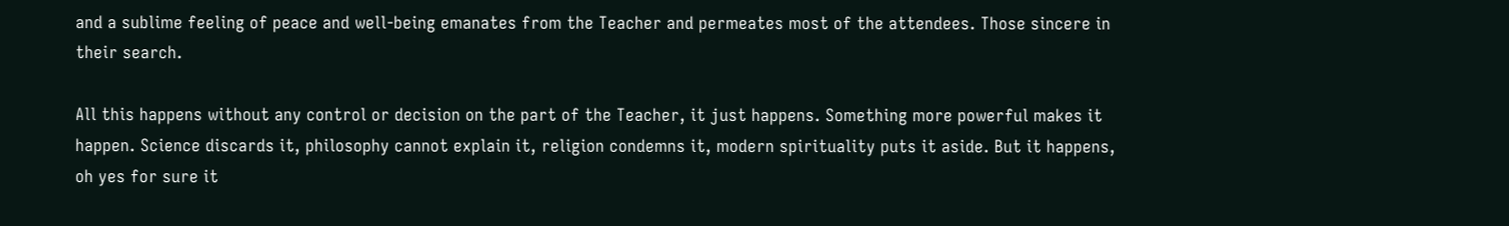and a sublime feeling of peace and well-being emanates from the Teacher and permeates most of the attendees. Those sincere in their search.

All this happens without any control or decision on the part of the Teacher, it just happens. Something more powerful makes it happen. Science discards it, philosophy cannot explain it, religion condemns it, modern spirituality puts it aside. But it happens, oh yes for sure it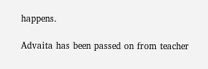happens.

Advaita has been passed on from teacher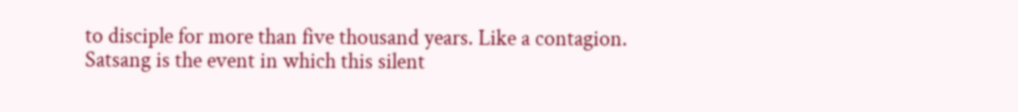to disciple for more than five thousand years. Like a contagion. Satsang is the event in which this silent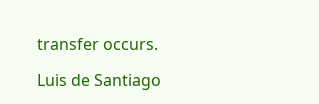transfer occurs.

Luis de Santiago